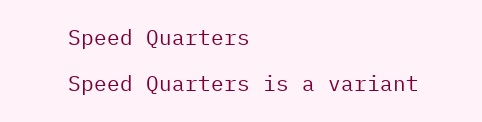Speed Quarters

Speed Quarters is a variant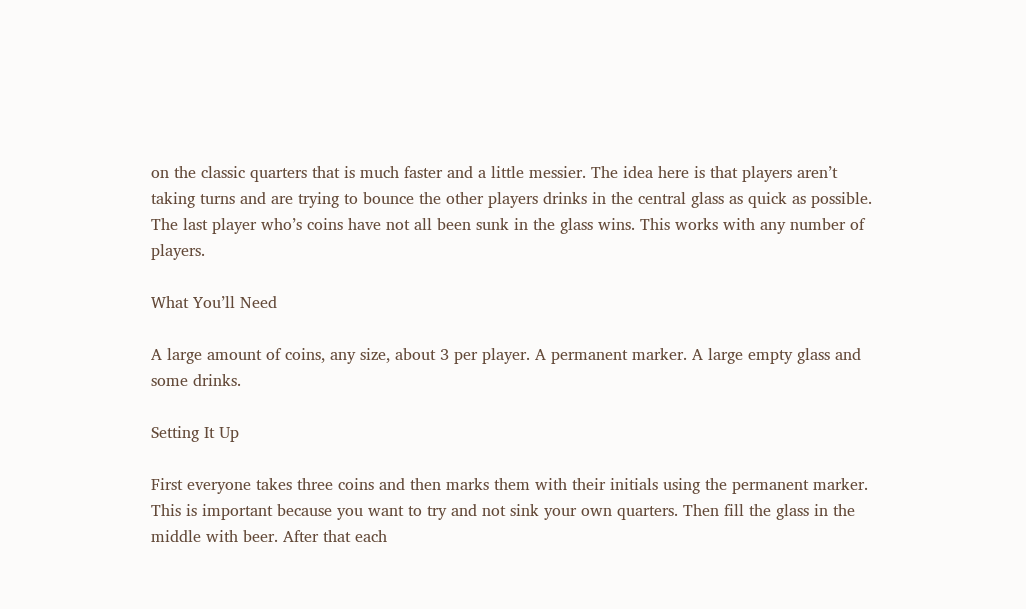on the classic quarters that is much faster and a little messier. The idea here is that players aren’t taking turns and are trying to bounce the other players drinks in the central glass as quick as possible. The last player who’s coins have not all been sunk in the glass wins. This works with any number of players.

What You’ll Need

A large amount of coins, any size, about 3 per player. A permanent marker. A large empty glass and some drinks.

Setting It Up

First everyone takes three coins and then marks them with their initials using the permanent marker. This is important because you want to try and not sink your own quarters. Then fill the glass in the middle with beer. After that each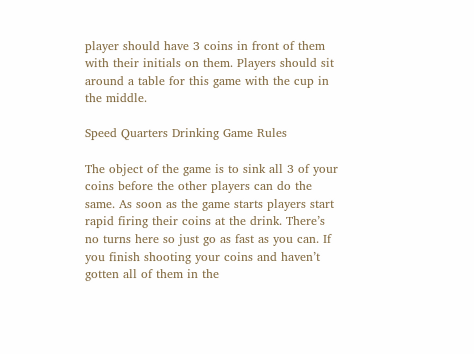player should have 3 coins in front of them with their initials on them. Players should sit around a table for this game with the cup in the middle.

Speed Quarters Drinking Game Rules

The object of the game is to sink all 3 of your coins before the other players can do the same. As soon as the game starts players start rapid firing their coins at the drink. There’s no turns here so just go as fast as you can. If you finish shooting your coins and haven’t gotten all of them in the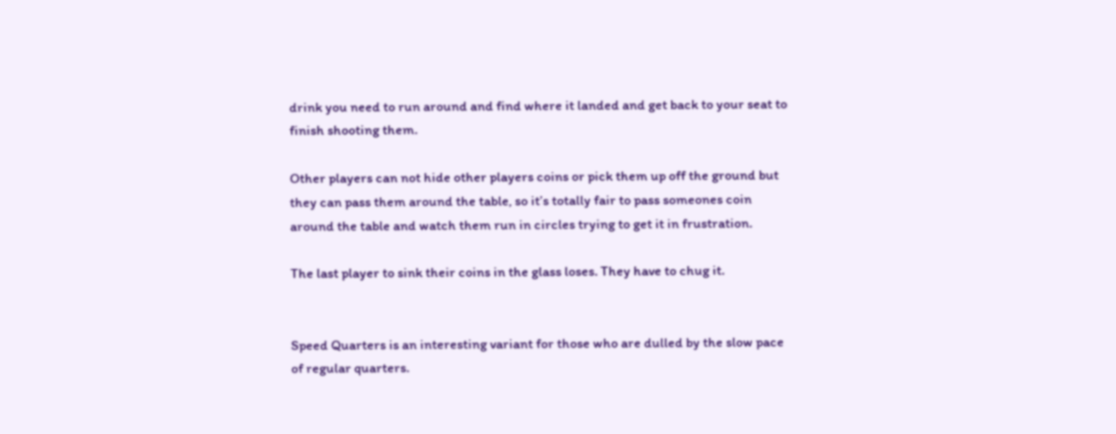drink you need to run around and find where it landed and get back to your seat to finish shooting them.

Other players can not hide other players coins or pick them up off the ground but they can pass them around the table, so it’s totally fair to pass someones coin around the table and watch them run in circles trying to get it in frustration.

The last player to sink their coins in the glass loses. They have to chug it.


Speed Quarters is an interesting variant for those who are dulled by the slow pace of regular quarters.